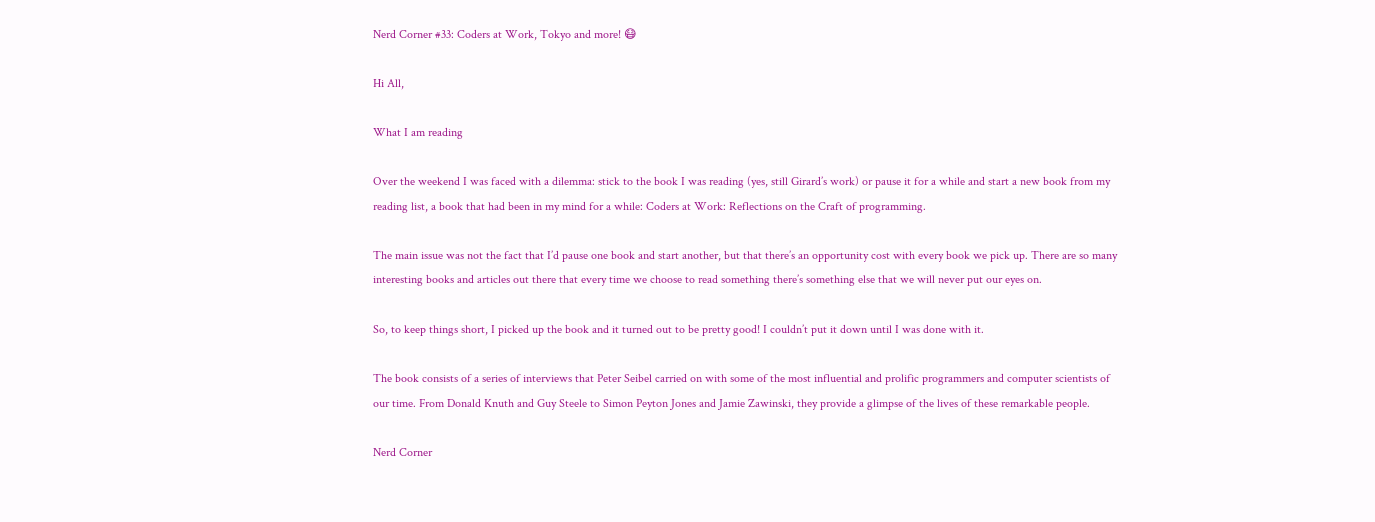Nerd Corner #33: Coders at Work, Tokyo and more! 😷

Hi All,

What I am reading

Over the weekend I was faced with a dilemma: stick to the book I was reading (yes, still Girard’s work) or pause it for a while and start a new book from my reading list, a book that had been in my mind for a while: Coders at Work: Reflections on the Craft of programming.

The main issue was not the fact that I’d pause one book and start another, but that there’s an opportunity cost with every book we pick up. There are so many interesting books and articles out there that every time we choose to read something there’s something else that we will never put our eyes on.

So, to keep things short, I picked up the book and it turned out to be pretty good! I couldn’t put it down until I was done with it.

The book consists of a series of interviews that Peter Seibel carried on with some of the most influential and prolific programmers and computer scientists of our time. From Donald Knuth and Guy Steele to Simon Peyton Jones and Jamie Zawinski, they provide a glimpse of the lives of these remarkable people.

Nerd Corner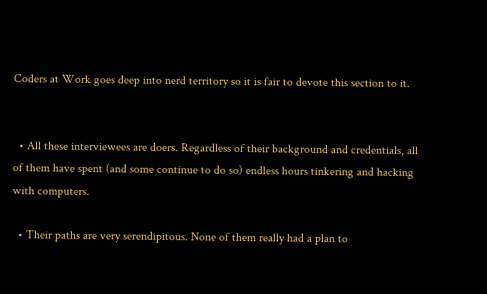Coders at Work goes deep into nerd territory so it is fair to devote this section to it.


  • All these interviewees are doers. Regardless of their background and credentials, all of them have spent (and some continue to do so) endless hours tinkering and hacking with computers.

  • Their paths are very serendipitous. None of them really had a plan to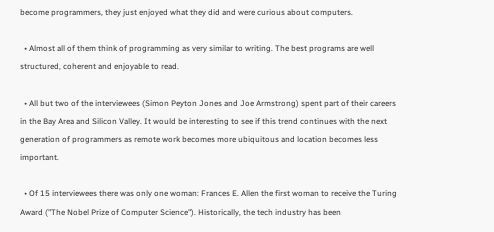become programmers, they just enjoyed what they did and were curious about computers.

  • Almost all of them think of programming as very similar to writing. The best programs are well structured, coherent and enjoyable to read.

  • All but two of the interviewees (Simon Peyton Jones and Joe Armstrong) spent part of their careers in the Bay Area and Silicon Valley. It would be interesting to see if this trend continues with the next generation of programmers as remote work becomes more ubiquitous and location becomes less important.

  • Of 15 interviewees there was only one woman: Frances E. Allen the first woman to receive the Turing Award ("The Nobel Prize of Computer Science"). Historically, the tech industry has been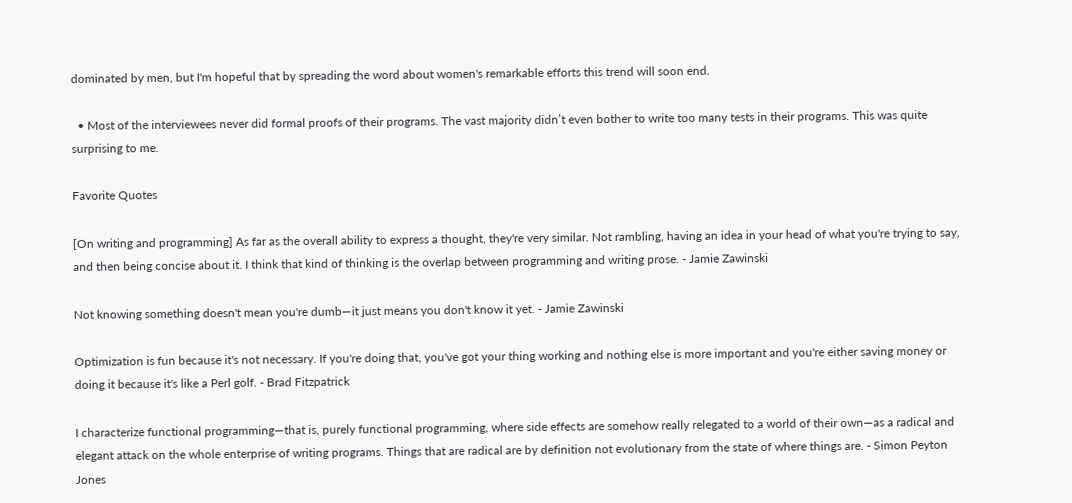dominated by men, but I'm hopeful that by spreading the word about women's remarkable efforts this trend will soon end.

  • Most of the interviewees never did formal proofs of their programs. The vast majority didn’t even bother to write too many tests in their programs. This was quite surprising to me.

Favorite Quotes

[On writing and programming] As far as the overall ability to express a thought, they're very similar. Not rambling, having an idea in your head of what you're trying to say, and then being concise about it. I think that kind of thinking is the overlap between programming and writing prose. - Jamie Zawinski

Not knowing something doesn't mean you're dumb—it just means you don't know it yet. - Jamie Zawinski

Optimization is fun because it's not necessary. If you're doing that, you've got your thing working and nothing else is more important and you're either saving money or doing it because it's like a Perl golf. - Brad Fitzpatrick

I characterize functional programming—that is, purely functional programming, where side effects are somehow really relegated to a world of their own—as a radical and elegant attack on the whole enterprise of writing programs. Things that are radical are by definition not evolutionary from the state of where things are. - Simon Peyton Jones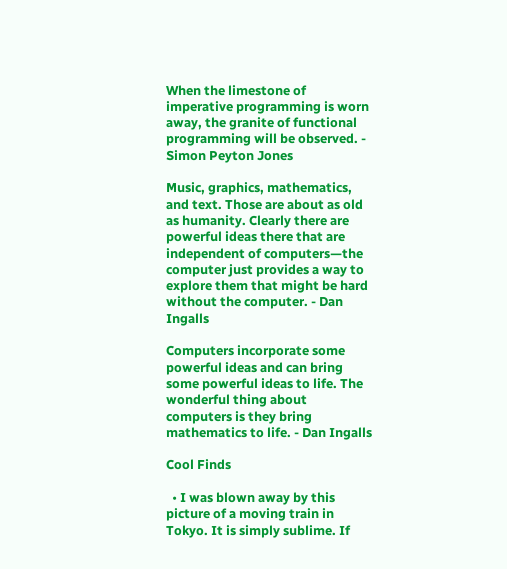When the limestone of imperative programming is worn away, the granite of functional programming will be observed. - Simon Peyton Jones

Music, graphics, mathematics, and text. Those are about as old as humanity. Clearly there are powerful ideas there that are independent of computers—the computer just provides a way to explore them that might be hard without the computer. - Dan Ingalls

Computers incorporate some powerful ideas and can bring some powerful ideas to life. The wonderful thing about computers is they bring mathematics to life. - Dan Ingalls

Cool Finds

  • I was blown away by this picture of a moving train in Tokyo. It is simply sublime. If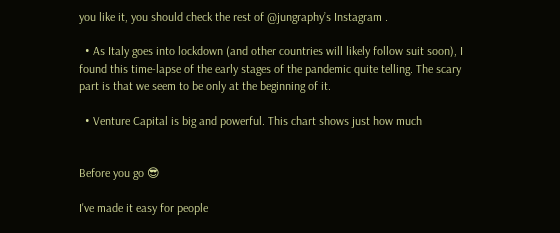you like it, you should check the rest of @jungraphy’s Instagram .

  • As Italy goes into lockdown (and other countries will likely follow suit soon), I found this time-lapse of the early stages of the pandemic quite telling. The scary part is that we seem to be only at the beginning of it.

  • Venture Capital is big and powerful. This chart shows just how much


Before you go 😎

I've made it easy for people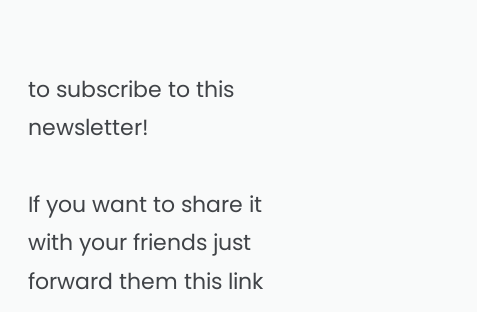to subscribe to this newsletter!

If you want to share it with your friends just forward them this link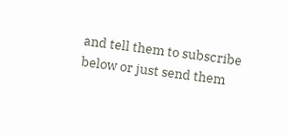and tell them to subscribe below or just send them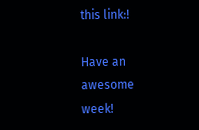this link:!

Have an awesome week!